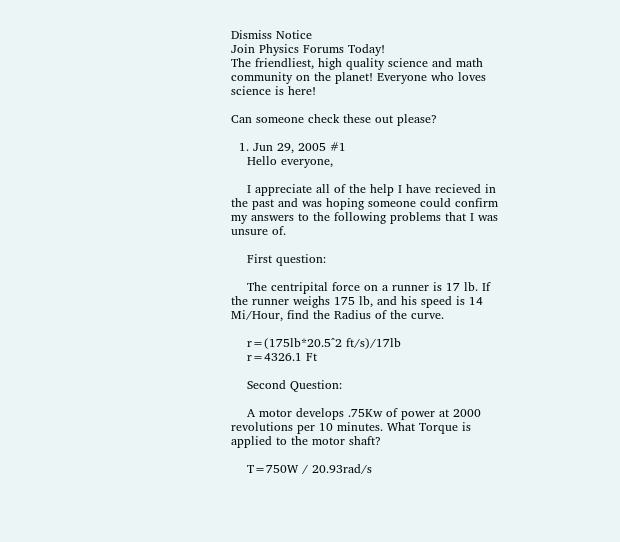Dismiss Notice
Join Physics Forums Today!
The friendliest, high quality science and math community on the planet! Everyone who loves science is here!

Can someone check these out please?

  1. Jun 29, 2005 #1
    Hello everyone,

    I appreciate all of the help I have recieved in the past and was hoping someone could confirm my answers to the following problems that I was unsure of.

    First question:

    The centripital force on a runner is 17 lb. If the runner weighs 175 lb, and his speed is 14 Mi/Hour, find the Radius of the curve.

    r=(175lb*20.5^2 ft/s)/17lb
    r=4326.1 Ft

    Second Question:

    A motor develops .75Kw of power at 2000 revolutions per 10 minutes. What Torque is applied to the motor shaft?

    T=750W / 20.93rad/s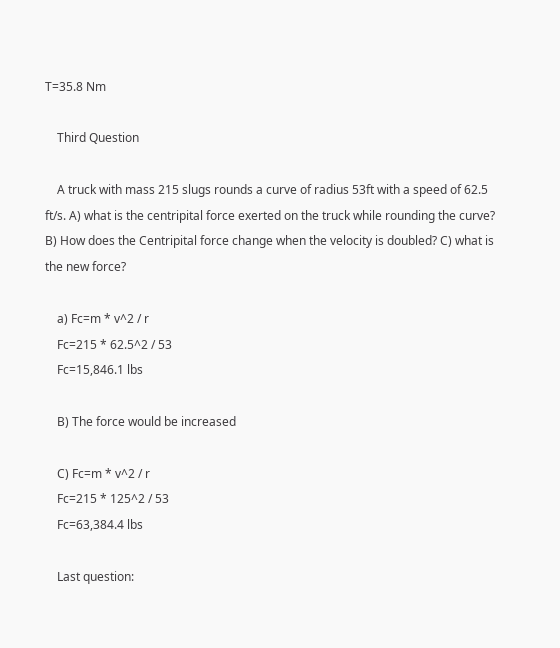T=35.8 Nm

    Third Question

    A truck with mass 215 slugs rounds a curve of radius 53ft with a speed of 62.5 ft/s. A) what is the centripital force exerted on the truck while rounding the curve? B) How does the Centripital force change when the velocity is doubled? C) what is the new force?

    a) Fc=m * v^2 / r
    Fc=215 * 62.5^2 / 53
    Fc=15,846.1 lbs

    B) The force would be increased

    C) Fc=m * v^2 / r
    Fc=215 * 125^2 / 53
    Fc=63,384.4 lbs

    Last question: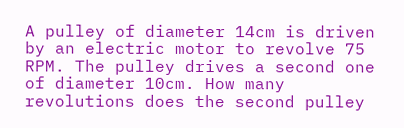A pulley of diameter 14cm is driven by an electric motor to revolve 75 RPM. The pulley drives a second one of diameter 10cm. How many revolutions does the second pulley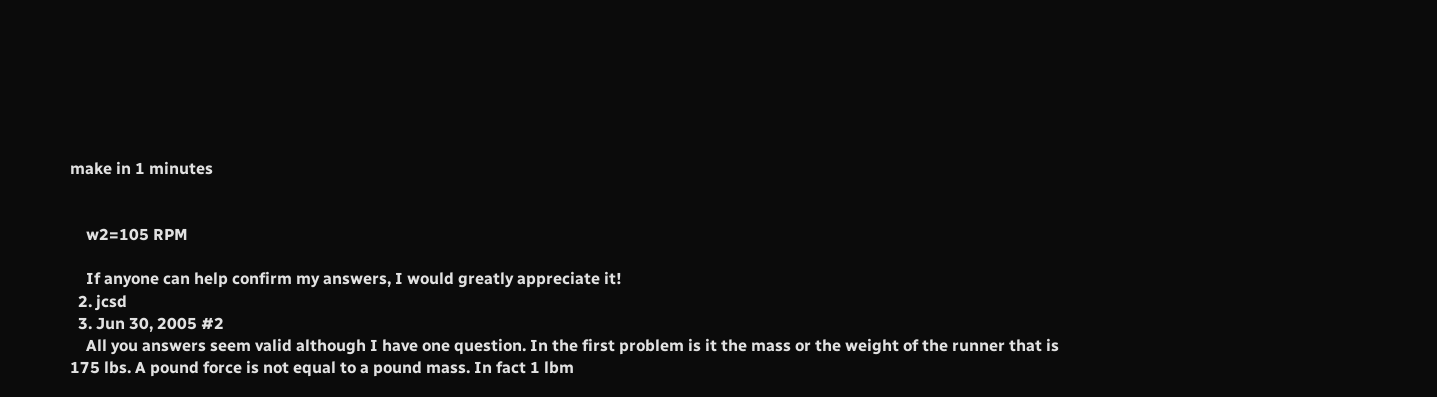make in 1 minutes


    w2=105 RPM

    If anyone can help confirm my answers, I would greatly appreciate it!
  2. jcsd
  3. Jun 30, 2005 #2
    All you answers seem valid although I have one question. In the first problem is it the mass or the weight of the runner that is 175 lbs. A pound force is not equal to a pound mass. In fact 1 lbm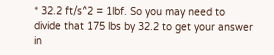* 32.2 ft/s^2 = 1lbf. So you may need to divide that 175 lbs by 32.2 to get your answer in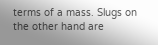terms of a mass. Slugs on the other hand are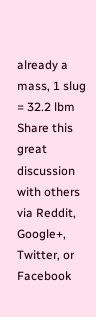already a mass, 1 slug = 32.2 lbm
Share this great discussion with others via Reddit, Google+, Twitter, or Facebook